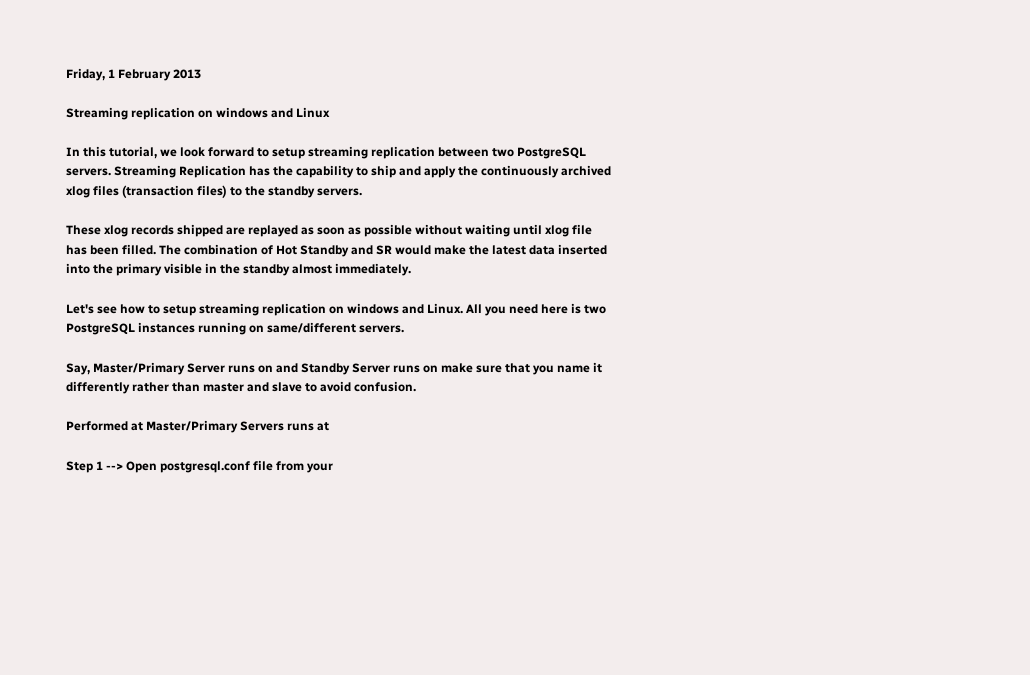Friday, 1 February 2013

Streaming replication on windows and Linux

In this tutorial, we look forward to setup streaming replication between two PostgreSQL servers. Streaming Replication has the capability to ship and apply the continuously archived xlog files (transaction files) to the standby servers.

These xlog records shipped are replayed as soon as possible without waiting until xlog file has been filled. The combination of Hot Standby and SR would make the latest data inserted into the primary visible in the standby almost immediately.

Let's see how to setup streaming replication on windows and Linux. All you need here is two PostgreSQL instances running on same/different servers.

Say, Master/Primary Server runs on and Standby Server runs on make sure that you name it differently rather than master and slave to avoid confusion.

Performed at Master/Primary Servers runs at

Step 1 --> Open postgresql.conf file from your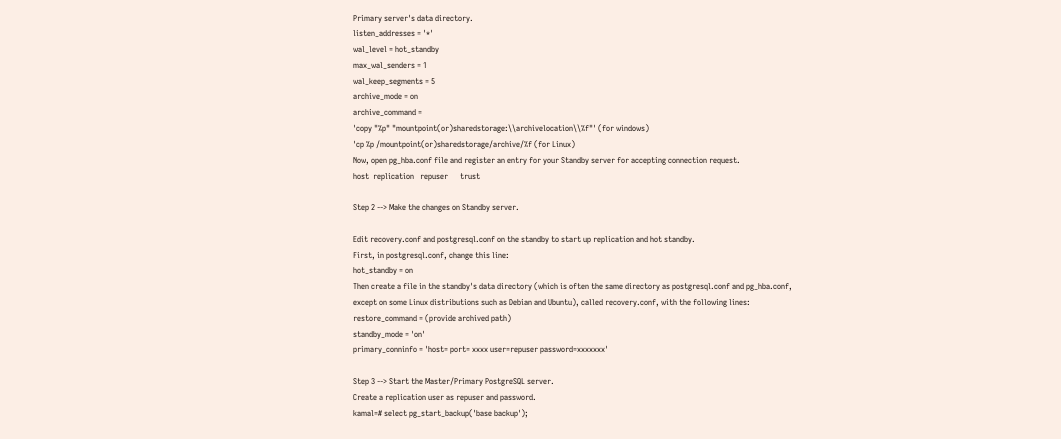Primary server's data directory.
listen_addresses = '*'
wal_level = hot_standby
max_wal_senders = 1
wal_keep_segments = 5
archive_mode = on
archive_command =
'copy "%p" "mountpoint(or)sharedstorage:\\archivelocation\\%f"' (for windows)
'cp %p /mountpoint(or)sharedstorage/archive/%f (for Linux)
Now, open pg_hba.conf file and register an entry for your Standby server for accepting connection request.
host  replication   repuser      trust

Step 2 --> Make the changes on Standby server.

Edit recovery.conf and postgresql.conf on the standby to start up replication and hot standby.
First, in postgresql.conf, change this line:
hot_standby = on
Then create a file in the standby's data directory (which is often the same directory as postgresql.conf and pg_hba.conf, except on some Linux distributions such as Debian and Ubuntu), called recovery.conf, with the following lines:
restore_command = (provide archived path)
standby_mode = 'on'
primary_conninfo = 'host= port= xxxx user=repuser password=xxxxxxx'

Step 3 --> Start the Master/Primary PostgreSQL server.
Create a replication user as repuser and password.
kamal=# select pg_start_backup('base backup');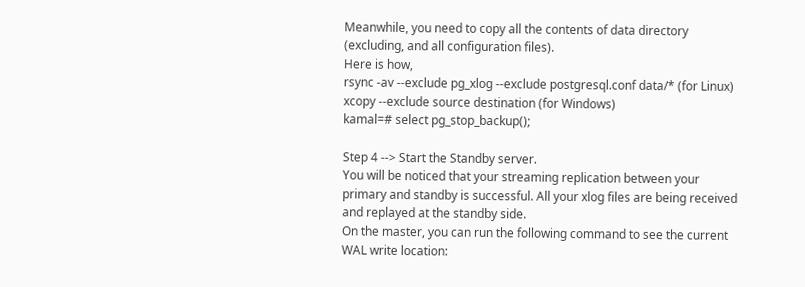Meanwhile, you need to copy all the contents of data directory (excluding, and all configuration files).
Here is how,
rsync -av --exclude pg_xlog --exclude postgresql.conf data/* (for Linux)
xcopy --exclude source destination (for Windows)
kamal=# select pg_stop_backup();

Step 4 --> Start the Standby server.
You will be noticed that your streaming replication between your primary and standby is successful. All your xlog files are being received and replayed at the standby side.
On the master, you can run the following command to see the current WAL write location: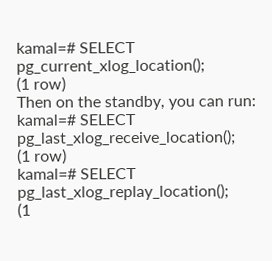kamal=# SELECT pg_current_xlog_location();
(1 row)
Then on the standby, you can run:
kamal=# SELECT pg_last_xlog_receive_location();
(1 row)
kamal=# SELECT pg_last_xlog_replay_location();
(1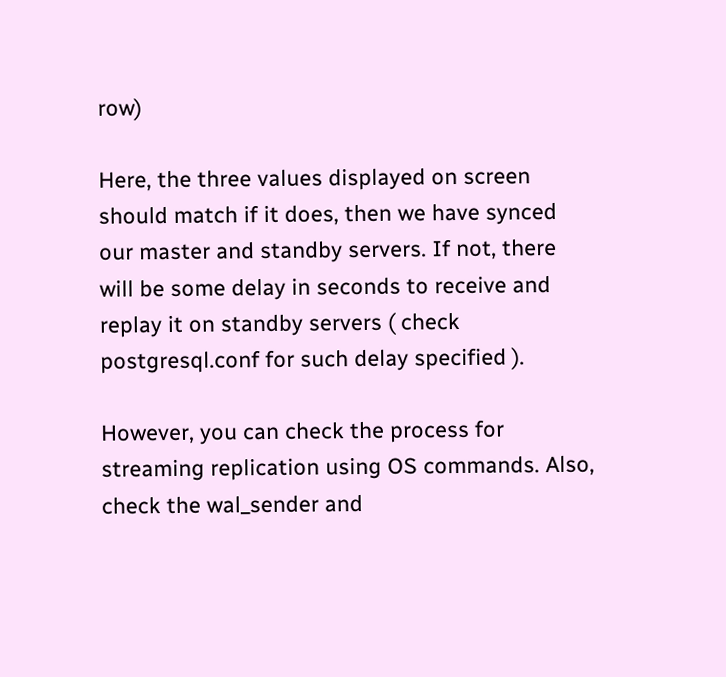row)

Here, the three values displayed on screen should match if it does, then we have synced our master and standby servers. If not, there will be some delay in seconds to receive and replay it on standby servers ( check postgresql.conf for such delay specified ).

However, you can check the process for streaming replication using OS commands. Also, check the wal_sender and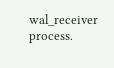wal_receiver process.